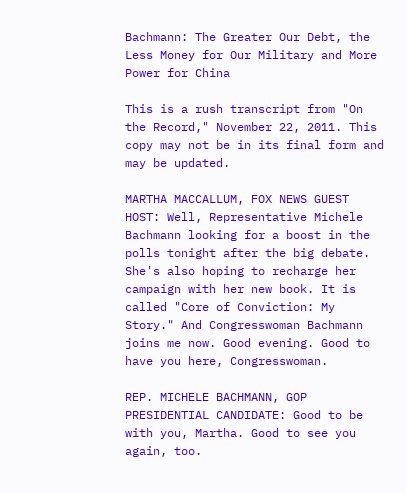Bachmann: The Greater Our Debt, the Less Money for Our Military and More Power for China

This is a rush transcript from "On the Record," November 22, 2011. This copy may not be in its final form and may be updated.

MARTHA MACCALLUM, FOX NEWS GUEST HOST: Well, Representative Michele Bachmann looking for a boost in the polls tonight after the big debate. She's also hoping to recharge her campaign with her new book. It is called "Core of Conviction: My Story." And Congresswoman Bachmann joins me now. Good evening. Good to have you here, Congresswoman.

REP. MICHELE BACHMANN, GOP PRESIDENTIAL CANDIDATE: Good to be with you, Martha. Good to see you again, too.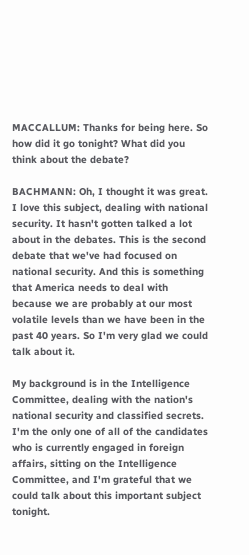MACCALLUM: Thanks for being here. So how did it go tonight? What did you think about the debate?

BACHMANN: Oh, I thought it was great. I love this subject, dealing with national security. It hasn't gotten talked a lot about in the debates. This is the second debate that we've had focused on national security. And this is something that America needs to deal with because we are probably at our most volatile levels than we have been in the past 40 years. So I'm very glad we could talk about it.

My background is in the Intelligence Committee, dealing with the nation's national security and classified secrets. I'm the only one of all of the candidates who is currently engaged in foreign affairs, sitting on the Intelligence Committee, and I'm grateful that we could talk about this important subject tonight.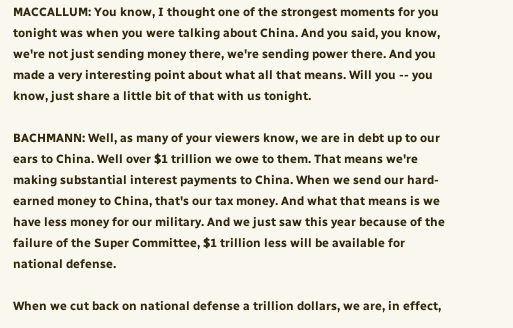MACCALLUM: You know, I thought one of the strongest moments for you tonight was when you were talking about China. And you said, you know, we're not just sending money there, we're sending power there. And you made a very interesting point about what all that means. Will you -- you know, just share a little bit of that with us tonight.

BACHMANN: Well, as many of your viewers know, we are in debt up to our ears to China. Well over $1 trillion we owe to them. That means we're making substantial interest payments to China. When we send our hard-earned money to China, that's our tax money. And what that means is we have less money for our military. And we just saw this year because of the failure of the Super Committee, $1 trillion less will be available for national defense.

When we cut back on national defense a trillion dollars, we are, in effect,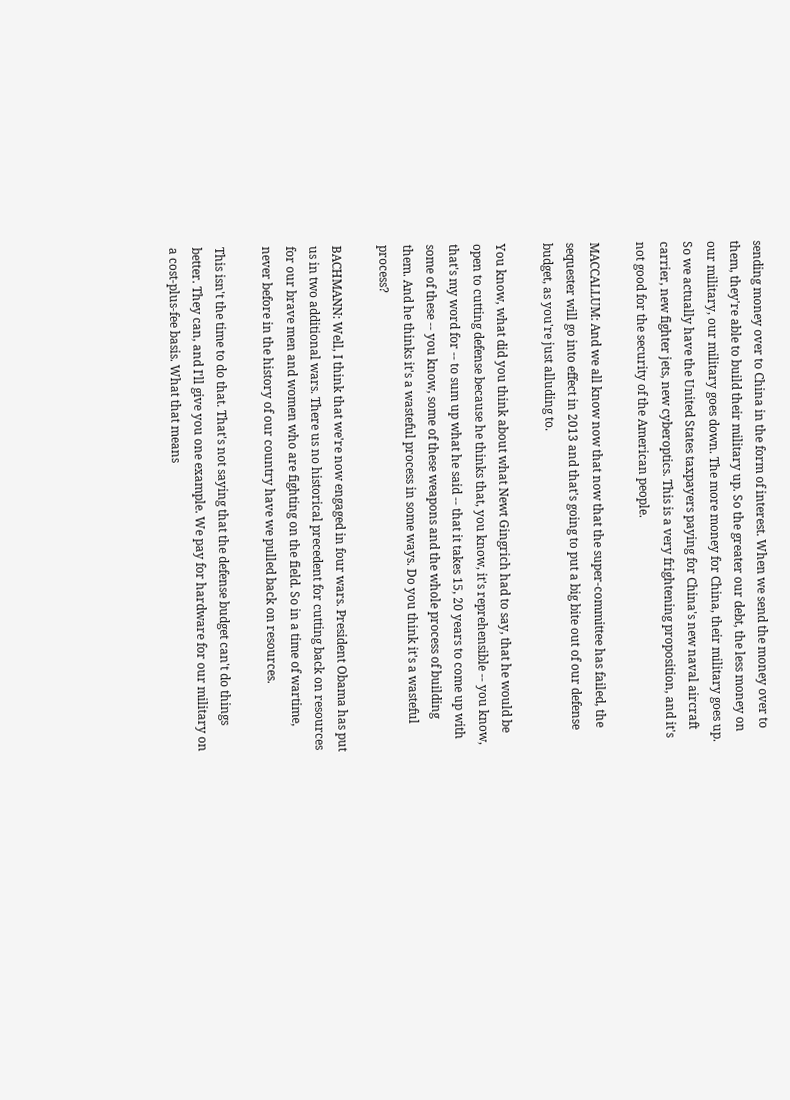sending money over to China in the form of interest. When we send the money over to them, they're able to build their military up. So the greater our debt, the less money on our military, our military goes down. The more money for China, their military goes up. So we actually have the United States taxpayers paying for China's new naval aircraft carrier, new fighter jets, new cyberoptics. This is a very frightening proposition, and it's not good for the security of the American people.

MACCALLUM: And we all know now that now that the super-committee has failed, the sequester will go into effect in 2013 and that's going to put a big bite out of our defense budget, as you're just alluding to.

You know, what did you think about what Newt Gingrich had to say, that he would be open to cutting defense because he thinks that, you know, it's reprehensible -- you know, that's my word for -- to sum up what he said -- that it takes 15, 20 years to come up with some of these -- you know, some of these weapons and the whole process of building them. And he thinks it's a wasteful process in some ways. Do you think it's a wasteful process?

BACHMANN: Well, I think that we're now engaged in four wars. President Obama has put us in two additional wars. There us no historical precedent for cutting back on resources for our brave men and women who are fighting on the field. So in a time of wartime, never before in the history of our country have we pulled back on resources.

This isn't the time to do that. That's not saying that the defense budget can't do things better. They can, and I'll give you one example. We pay for hardware for our military on a cost-plus-fee basis. What that means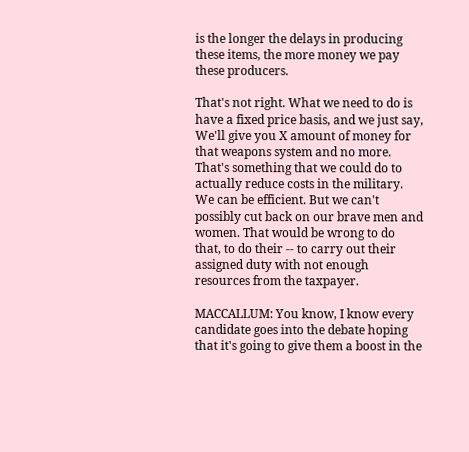is the longer the delays in producing these items, the more money we pay these producers.

That's not right. What we need to do is have a fixed price basis, and we just say, We'll give you X amount of money for that weapons system and no more. That's something that we could do to actually reduce costs in the military. We can be efficient. But we can't possibly cut back on our brave men and women. That would be wrong to do that, to do their -- to carry out their assigned duty with not enough resources from the taxpayer.

MACCALLUM: You know, I know every candidate goes into the debate hoping that it's going to give them a boost in the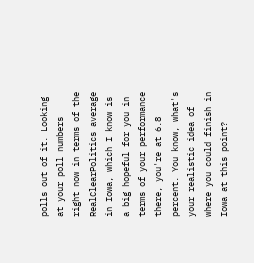polls out of it. Looking at your poll numbers right now in terms of the RealClearPolitics average in Iowa, which I know is a big hopeful for you in terms of your performance there, you're at 6.8 percent. You know, what's your realistic idea of where you could finish in Iowa at this point?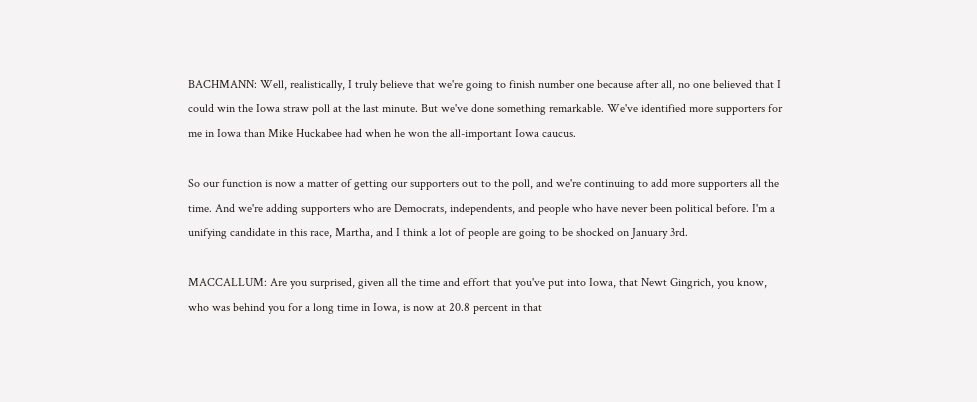BACHMANN: Well, realistically, I truly believe that we're going to finish number one because after all, no one believed that I could win the Iowa straw poll at the last minute. But we've done something remarkable. We've identified more supporters for me in Iowa than Mike Huckabee had when he won the all-important Iowa caucus.

So our function is now a matter of getting our supporters out to the poll, and we're continuing to add more supporters all the time. And we're adding supporters who are Democrats, independents, and people who have never been political before. I'm a unifying candidate in this race, Martha, and I think a lot of people are going to be shocked on January 3rd.

MACCALLUM: Are you surprised, given all the time and effort that you've put into Iowa, that Newt Gingrich, you know, who was behind you for a long time in Iowa, is now at 20.8 percent in that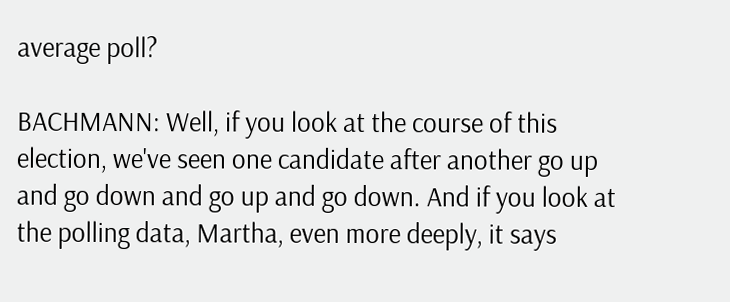average poll?

BACHMANN: Well, if you look at the course of this election, we've seen one candidate after another go up and go down and go up and go down. And if you look at the polling data, Martha, even more deeply, it says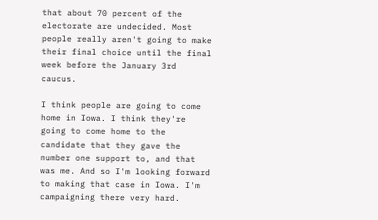that about 70 percent of the electorate are undecided. Most people really aren't going to make their final choice until the final week before the January 3rd caucus.

I think people are going to come home in Iowa. I think they're going to come home to the candidate that they gave the number one support to, and that was me. And so I'm looking forward to making that case in Iowa. I'm campaigning there very hard.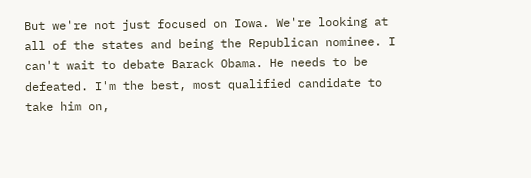But we're not just focused on Iowa. We're looking at all of the states and being the Republican nominee. I can't wait to debate Barack Obama. He needs to be defeated. I'm the best, most qualified candidate to take him on,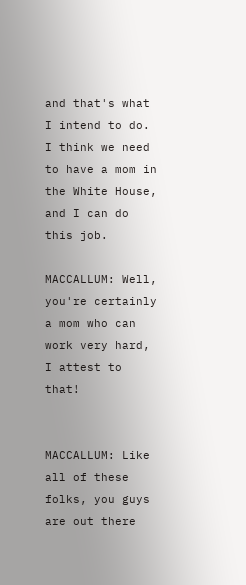and that's what I intend to do. I think we need to have a mom in the White House, and I can do this job.

MACCALLUM: Well, you're certainly a mom who can work very hard, I attest to that!


MACCALLUM: Like all of these folks, you guys are out there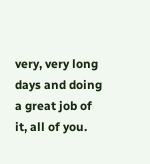very, very long days and doing a great job of it, all of you.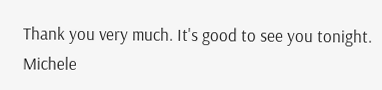Thank you very much. It's good to see you tonight. Michele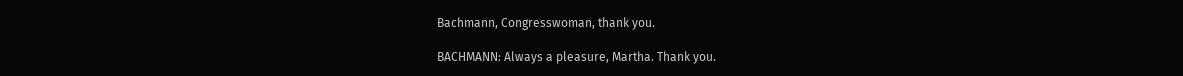Bachmann, Congresswoman, thank you.

BACHMANN: Always a pleasure, Martha. Thank you.